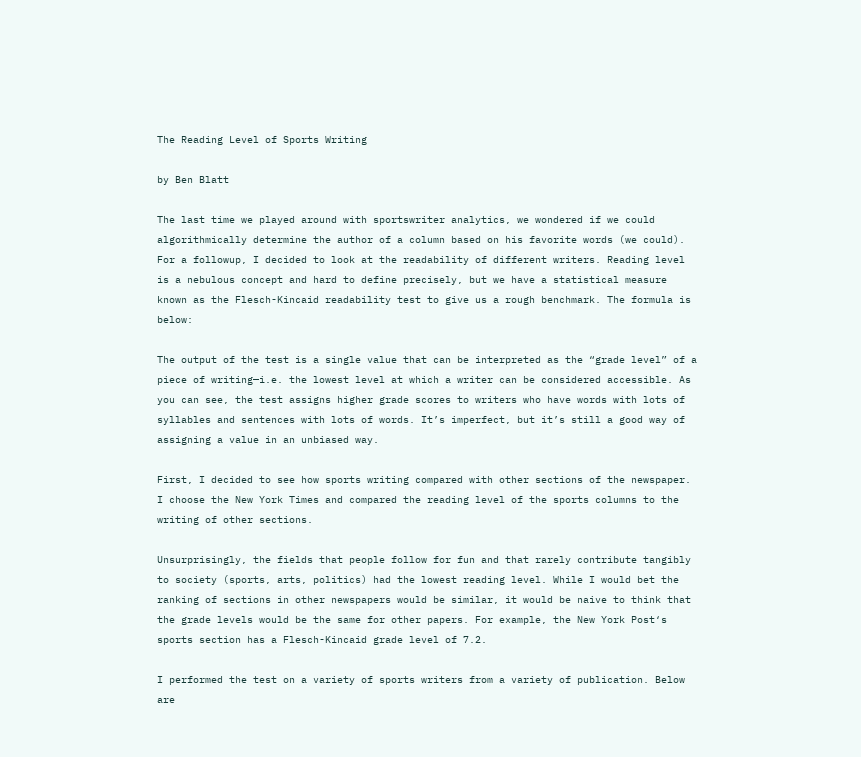The Reading Level of Sports Writing

by Ben Blatt

The last time we played around with sportswriter analytics, we wondered if we could algorithmically determine the author of a column based on his favorite words (we could). For a followup, I decided to look at the readability of different writers. Reading level is a nebulous concept and hard to define precisely, but we have a statistical measure known as the Flesch-Kincaid readability test to give us a rough benchmark. The formula is below:

The output of the test is a single value that can be interpreted as the “grade level” of a piece of writing—i.e. the lowest level at which a writer can be considered accessible. As you can see, the test assigns higher grade scores to writers who have words with lots of syllables and sentences with lots of words. It’s imperfect, but it’s still a good way of assigning a value in an unbiased way.

First, I decided to see how sports writing compared with other sections of the newspaper. I choose the New York Times and compared the reading level of the sports columns to the writing of other sections.

Unsurprisingly, the fields that people follow for fun and that rarely contribute tangibly to society (sports, arts, politics) had the lowest reading level. While I would bet the ranking of sections in other newspapers would be similar, it would be naive to think that the grade levels would be the same for other papers. For example, the New York Post‘s sports section has a Flesch-Kincaid grade level of 7.2.

I performed the test on a variety of sports writers from a variety of publication. Below are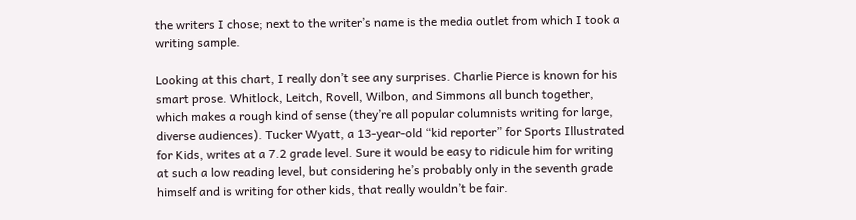the writers I chose; next to the writer’s name is the media outlet from which I took a writing sample.

Looking at this chart, I really don’t see any surprises. Charlie Pierce is known for his smart prose. Whitlock, Leitch, Rovell, Wilbon, and Simmons all bunch together, which makes a rough kind of sense (they’re all popular columnists writing for large, diverse audiences). Tucker Wyatt, a 13-year-old “kid reporter” for Sports Illustrated for Kids, writes at a 7.2 grade level. Sure it would be easy to ridicule him for writing at such a low reading level, but considering he’s probably only in the seventh grade himself and is writing for other kids, that really wouldn’t be fair.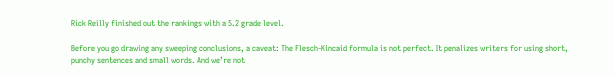Rick Reilly finished out the rankings with a 5.2 grade level.

Before you go drawing any sweeping conclusions, a caveat: The Flesch-Kincaid formula is not perfect. It penalizes writers for using short, punchy sentences and small words. And we’re not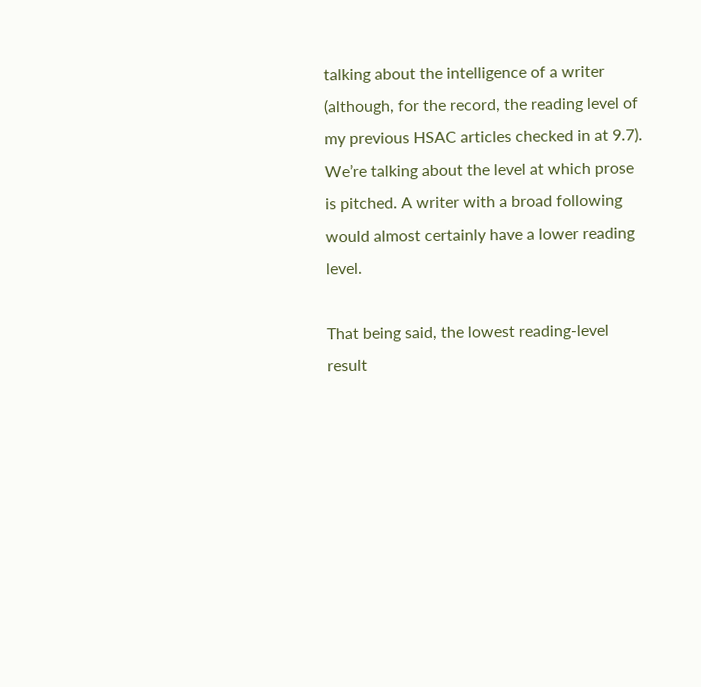talking about the intelligence of a writer (although, for the record, the reading level of my previous HSAC articles checked in at 9.7). We’re talking about the level at which prose is pitched. A writer with a broad following would almost certainly have a lower reading level.

That being said, the lowest reading-level result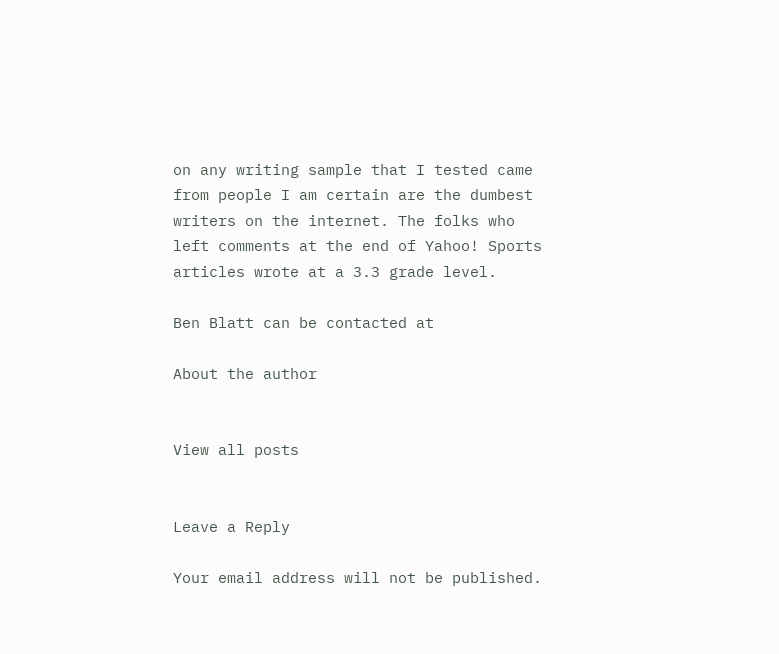on any writing sample that I tested came from people I am certain are the dumbest writers on the internet. The folks who left comments at the end of Yahoo! Sports articles wrote at a 3.3 grade level.

Ben Blatt can be contacted at

About the author


View all posts


Leave a Reply

Your email address will not be published.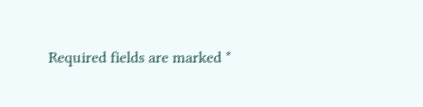Required fields are marked *